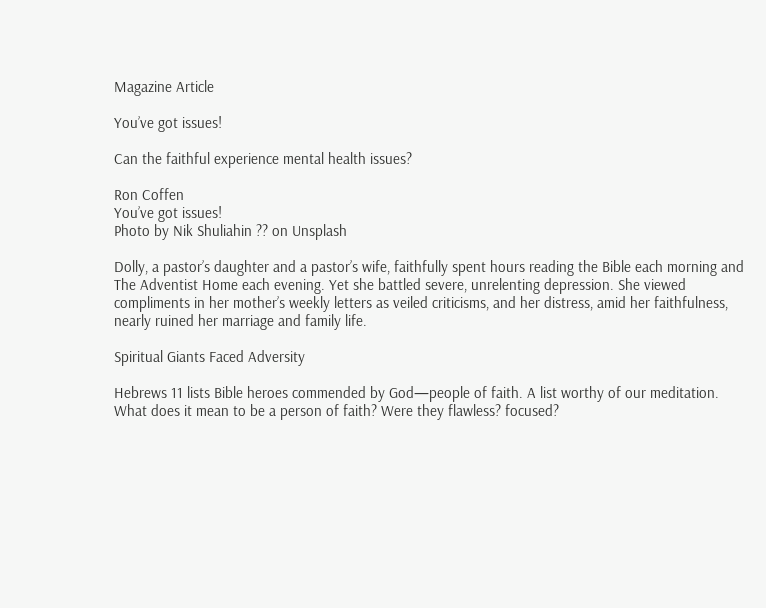Magazine Article

You’ve got issues!

Can the faithful experience mental health issues?

Ron Coffen
You’ve got issues!
Photo by Nik Shuliahin ?? on Unsplash

Dolly, a pastor’s daughter and a pastor’s wife, faithfully spent hours reading the Bible each morning and The Adventist Home each evening. Yet she battled severe, unrelenting depression. She viewed compliments in her mother’s weekly letters as veiled criticisms, and her distress, amid her faithfulness, nearly ruined her marriage and family life.

Spiritual Giants Faced Adversity

Hebrews 11 lists Bible heroes commended by God—people of faith. A list worthy of our meditation. What does it mean to be a person of faith? Were they flawless? focused?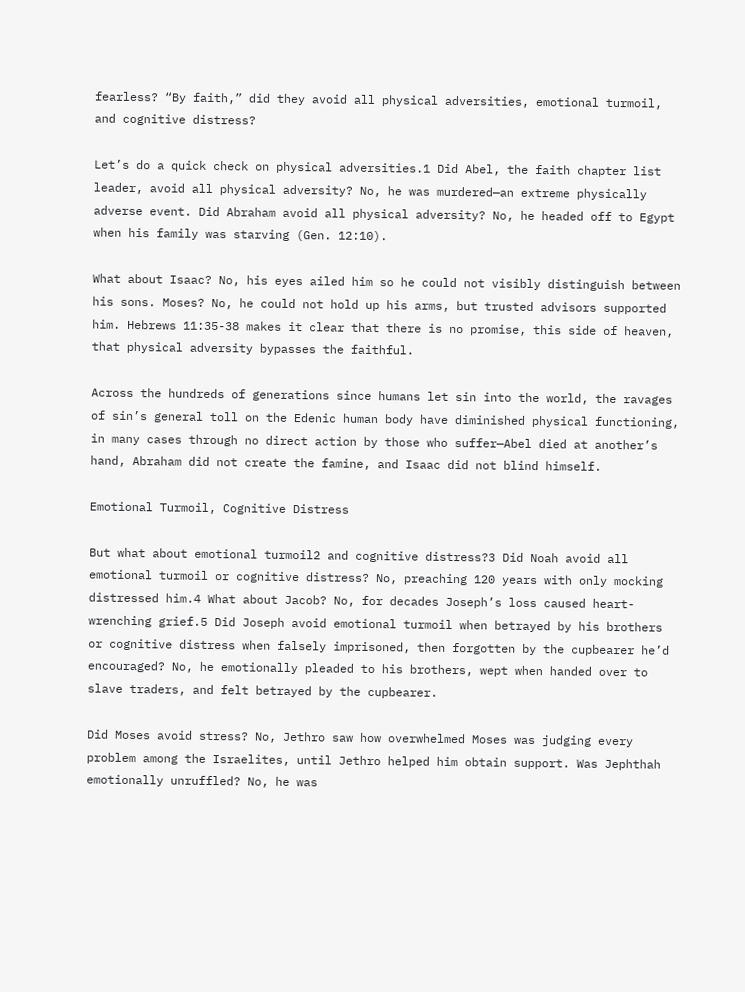fearless? “By faith,” did they avoid all physical adversities, emotional turmoil, and cognitive distress?

Let’s do a quick check on physical adversities.1 Did Abel, the faith chapter list leader, avoid all physical adversity? No, he was murdered—an extreme physically adverse event. Did Abraham avoid all physical adversity? No, he headed off to Egypt when his family was starving (Gen. 12:10).

What about Isaac? No, his eyes ailed him so he could not visibly distinguish between his sons. Moses? No, he could not hold up his arms, but trusted advisors supported him. Hebrews 11:35-38 makes it clear that there is no promise, this side of heaven, that physical adversity bypasses the faithful.

Across the hundreds of generations since humans let sin into the world, the ravages of sin’s general toll on the Edenic human body have diminished physical functioning, in many cases through no direct action by those who suffer—Abel died at another’s hand, Abraham did not create the famine, and Isaac did not blind himself.

Emotional Turmoil, Cognitive Distress

But what about emotional turmoil2 and cognitive distress?3 Did Noah avoid all emotional turmoil or cognitive distress? No, preaching 120 years with only mocking distressed him.4 What about Jacob? No, for decades Joseph’s loss caused heart-wrenching grief.5 Did Joseph avoid emotional turmoil when betrayed by his brothers or cognitive distress when falsely imprisoned, then forgotten by the cupbearer he’d encouraged? No, he emotionally pleaded to his brothers, wept when handed over to slave traders, and felt betrayed by the cupbearer.

Did Moses avoid stress? No, Jethro saw how overwhelmed Moses was judging every problem among the Israelites, until Jethro helped him obtain support. Was Jephthah emotionally unruffled? No, he was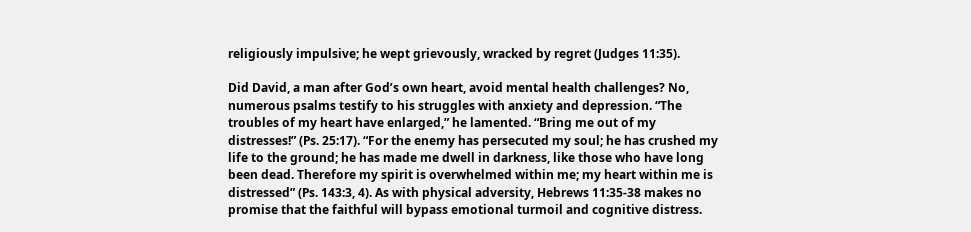religiously impulsive; he wept grievously, wracked by regret (Judges 11:35).

Did David, a man after God’s own heart, avoid mental health challenges? No, numerous psalms testify to his struggles with anxiety and depression. “The troubles of my heart have enlarged,” he lamented. “Bring me out of my distresses!” (Ps. 25:17). “For the enemy has persecuted my soul; he has crushed my life to the ground; he has made me dwell in darkness, like those who have long been dead. Therefore my spirit is overwhelmed within me; my heart within me is distressed” (Ps. 143:3, 4). As with physical adversity, Hebrews 11:35-38 makes no promise that the faithful will bypass emotional turmoil and cognitive distress.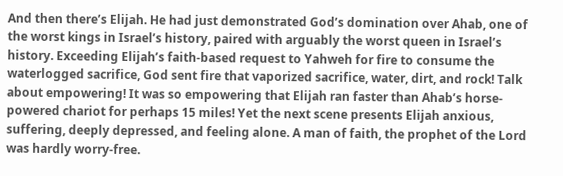And then there’s Elijah. He had just demonstrated God’s domination over Ahab, one of the worst kings in Israel’s history, paired with arguably the worst queen in Israel’s history. Exceeding Elijah’s faith-based request to Yahweh for fire to consume the waterlogged sacrifice, God sent fire that vaporized sacrifice, water, dirt, and rock! Talk about empowering! It was so empowering that Elijah ran faster than Ahab’s horse-powered chariot for perhaps 15 miles! Yet the next scene presents Elijah anxious, suffering, deeply depressed, and feeling alone. A man of faith, the prophet of the Lord was hardly worry-free.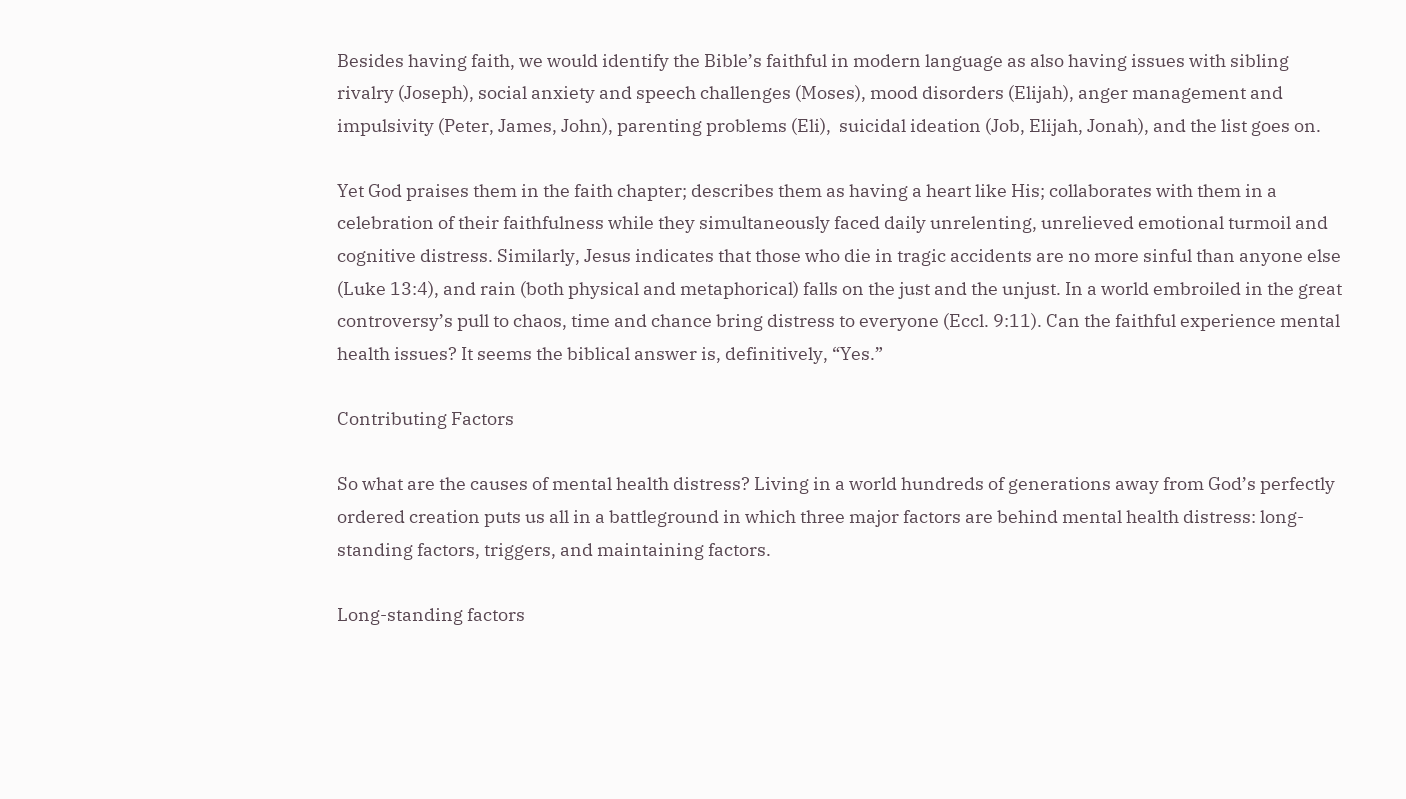Besides having faith, we would identify the Bible’s faithful in modern language as also having issues with sibling rivalry (Joseph), social anxiety and speech challenges (Moses), mood disorders (Elijah), anger management and impulsivity (Peter, James, John), parenting problems (Eli),  suicidal ideation (Job, Elijah, Jonah), and the list goes on.

Yet God praises them in the faith chapter; describes them as having a heart like His; collaborates with them in a celebration of their faithfulness while they simultaneously faced daily unrelenting, unrelieved emotional turmoil and cognitive distress. Similarly, Jesus indicates that those who die in tragic accidents are no more sinful than anyone else (Luke 13:4), and rain (both physical and metaphorical) falls on the just and the unjust. In a world embroiled in the great controversy’s pull to chaos, time and chance bring distress to everyone (Eccl. 9:11). Can the faithful experience mental health issues? It seems the biblical answer is, definitively, “Yes.”

Contributing Factors

So what are the causes of mental health distress? Living in a world hundreds of generations away from God’s perfectly ordered creation puts us all in a battleground in which three major factors are behind mental health distress: long-standing factors, triggers, and maintaining factors.

Long-standing factors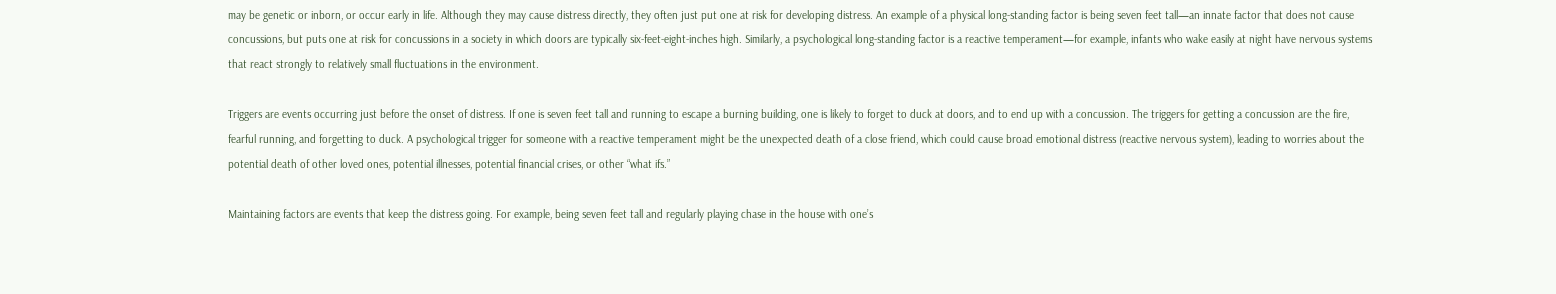may be genetic or inborn, or occur early in life. Although they may cause distress directly, they often just put one at risk for developing distress. An example of a physical long-standing factor is being seven feet tall—an innate factor that does not cause concussions, but puts one at risk for concussions in a society in which doors are typically six-feet-eight-inches high. Similarly, a psychological long-standing factor is a reactive temperament—for example, infants who wake easily at night have nervous systems that react strongly to relatively small fluctuations in the environment.

Triggers are events occurring just before the onset of distress. If one is seven feet tall and running to escape a burning building, one is likely to forget to duck at doors, and to end up with a concussion. The triggers for getting a concussion are the fire, fearful running, and forgetting to duck. A psychological trigger for someone with a reactive temperament might be the unexpected death of a close friend, which could cause broad emotional distress (reactive nervous system), leading to worries about the potential death of other loved ones, potential illnesses, potential financial crises, or other “what ifs.”

Maintaining factors are events that keep the distress going. For example, being seven feet tall and regularly playing chase in the house with one’s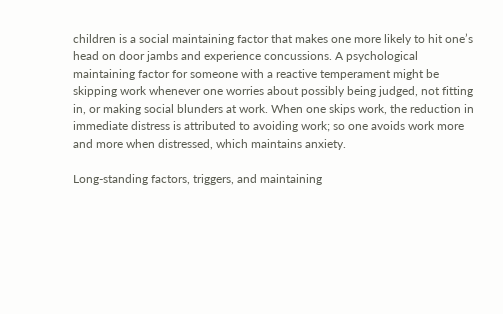children is a social maintaining factor that makes one more likely to hit one’s head on door jambs and experience concussions. A psychological maintaining factor for someone with a reactive temperament might be skipping work whenever one worries about possibly being judged, not fitting in, or making social blunders at work. When one skips work, the reduction in immediate distress is attributed to avoiding work; so one avoids work more and more when distressed, which maintains anxiety.

Long-standing factors, triggers, and maintaining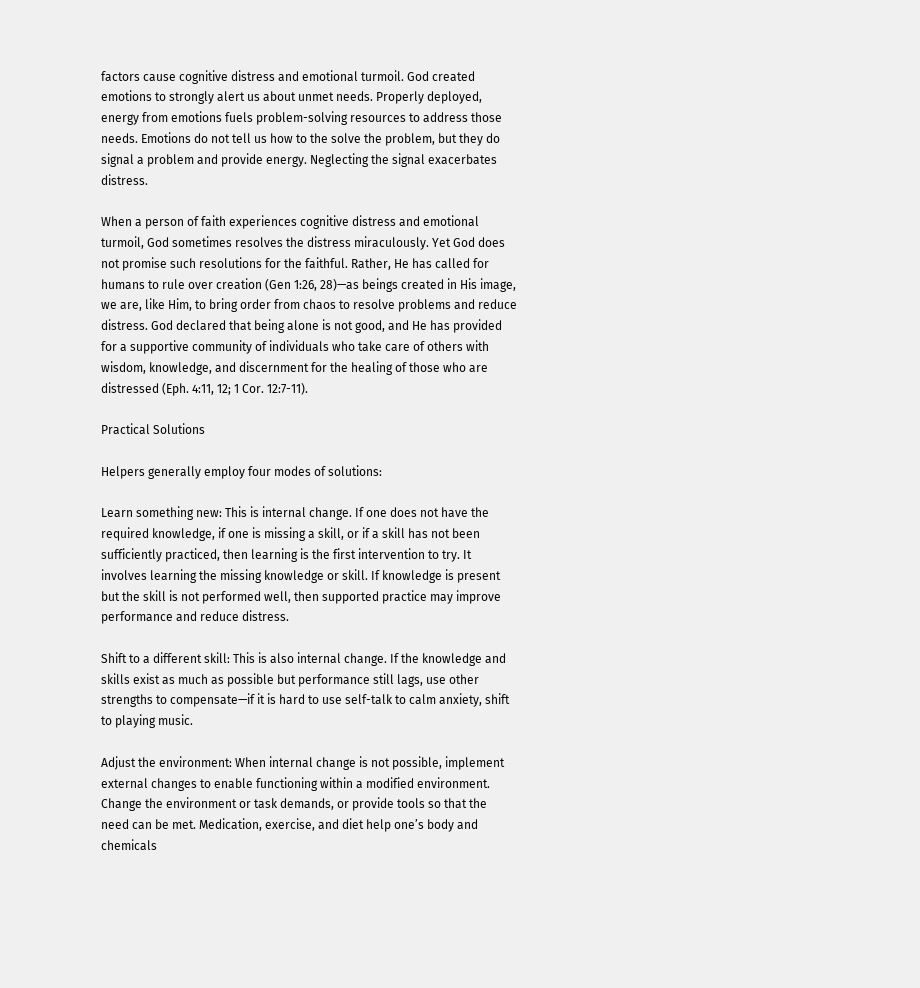factors cause cognitive distress and emotional turmoil. God created emotions to strongly alert us about unmet needs. Properly deployed, energy from emotions fuels problem-solving resources to address those needs. Emotions do not tell us how to the solve the problem, but they do signal a problem and provide energy. Neglecting the signal exacerbates distress.

When a person of faith experiences cognitive distress and emotional turmoil, God sometimes resolves the distress miraculously. Yet God does not promise such resolutions for the faithful. Rather, He has called for humans to rule over creation (Gen 1:26, 28)—as beings created in His image, we are, like Him, to bring order from chaos to resolve problems and reduce distress. God declared that being alone is not good, and He has provided for a supportive community of individuals who take care of others with wisdom, knowledge, and discernment for the healing of those who are distressed (Eph. 4:11, 12; 1 Cor. 12:7-11).

Practical Solutions

Helpers generally employ four modes of solutions:

Learn something new: This is internal change. If one does not have the required knowledge, if one is missing a skill, or if a skill has not been sufficiently practiced, then learning is the first intervention to try. It involves learning the missing knowledge or skill. If knowledge is present but the skill is not performed well, then supported practice may improve performance and reduce distress.

Shift to a different skill: This is also internal change. If the knowledge and skills exist as much as possible but performance still lags, use other strengths to compensate—if it is hard to use self-talk to calm anxiety, shift to playing music.

Adjust the environment: When internal change is not possible, implement external changes to enable functioning within a modified environment. Change the environment or task demands, or provide tools so that the need can be met. Medication, exercise, and diet help one’s body and chemicals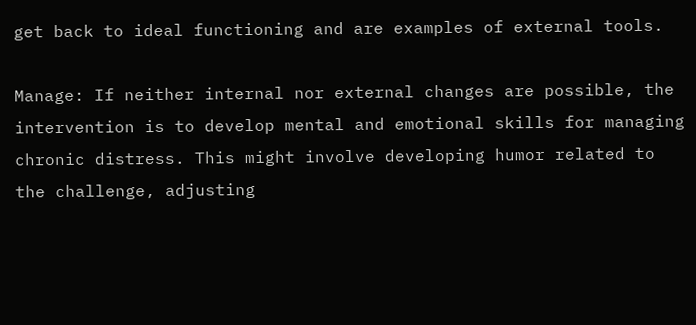get back to ideal functioning and are examples of external tools.

Manage: If neither internal nor external changes are possible, the intervention is to develop mental and emotional skills for managing chronic distress. This might involve developing humor related to the challenge, adjusting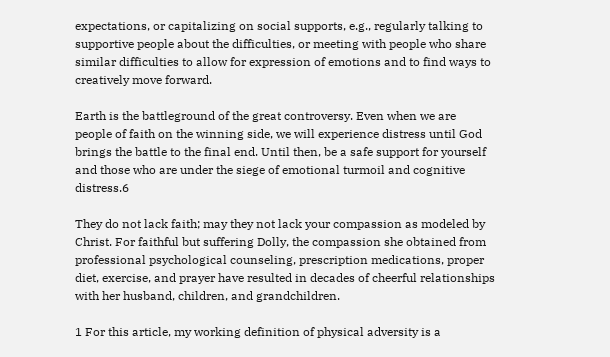expectations, or capitalizing on social supports, e.g., regularly talking to supportive people about the difficulties, or meeting with people who share similar difficulties to allow for expression of emotions and to find ways to creatively move forward.

Earth is the battleground of the great controversy. Even when we are people of faith on the winning side, we will experience distress until God brings the battle to the final end. Until then, be a safe support for yourself and those who are under the siege of emotional turmoil and cognitive distress.6

They do not lack faith; may they not lack your compassion as modeled by Christ. For faithful but suffering Dolly, the compassion she obtained from professional psychological counseling, prescription medications, proper diet, exercise, and prayer have resulted in decades of cheerful relationships with her husband, children, and grandchildren.

1 For this article, my working definition of physical adversity is a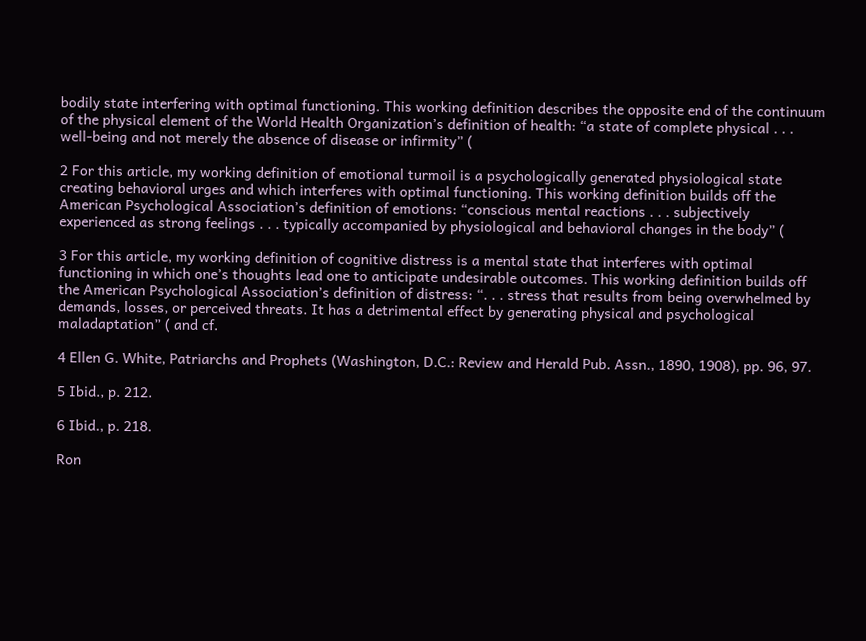bodily state interfering with optimal functioning. This working definition describes the opposite end of the continuum of the physical element of the World Health Organization’s definition of health: “a state of complete physical . . . well-being and not merely the absence of disease or infirmity” (

2 For this article, my working definition of emotional turmoil is a psychologically generated physiological state creating behavioral urges and which interferes with optimal functioning. This working definition builds off the American Psychological Association’s definition of emotions: “conscious mental reactions . . . subjectively experienced as strong feelings . . . typically accompanied by physiological and behavioral changes in the body” (

3 For this article, my working definition of cognitive distress is a mental state that interferes with optimal functioning in which one’s thoughts lead one to anticipate undesirable outcomes. This working definition builds off the American Psychological Association’s definition of distress: “. . . stress that results from being overwhelmed by demands, losses, or perceived threats. It has a detrimental effect by generating physical and psychological maladaptation” ( and cf.

4 Ellen G. White, Patriarchs and Prophets (Washington, D.C.: Review and Herald Pub. Assn., 1890, 1908), pp. 96, 97.

5 Ibid., p. 212.

6 Ibid., p. 218.

Ron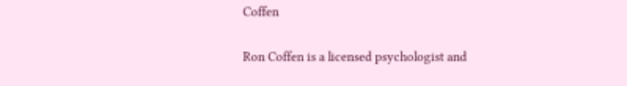Coffen

Ron Coffen is a licensed psychologist and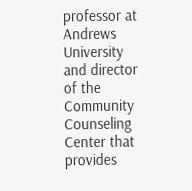professor at Andrews University and director of the Community Counseling Center that provides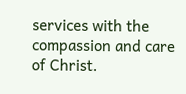services with the compassion and care of Christ.